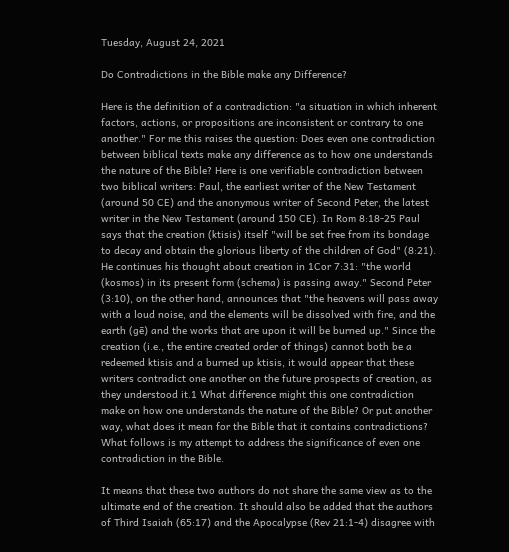Tuesday, August 24, 2021

Do Contradictions in the Bible make any Difference?

Here is the definition of a contradiction: "a situation in which inherent factors, actions, or propositions are inconsistent or contrary to one another." For me this raises the question: Does even one contradiction between biblical texts make any difference as to how one understands the nature of the Bible? Here is one verifiable contradiction between two biblical writers: Paul, the earliest writer of the New Testament (around 50 CE) and the anonymous writer of Second Peter, the latest writer in the New Testament (around 150 CE). In Rom 8:18-25 Paul says that the creation (ktisis) itself "will be set free from its bondage to decay and obtain the glorious liberty of the children of God" (8:21). He continues his thought about creation in 1Cor 7:31: "the world (kosmos) in its present form (schema) is passing away." Second Peter (3:10), on the other hand, announces that "the heavens will pass away with a loud noise, and the elements will be dissolved with fire, and the earth (gē) and the works that are upon it will be burned up." Since the creation (i.e., the entire created order of things) cannot both be a redeemed ktisis and a burned up ktisis, it would appear that these writers contradict one another on the future prospects of creation, as they understood it.1 What difference might this one contradiction make on how one understands the nature of the Bible? Or put another way, what does it mean for the Bible that it contains contradictions? What follows is my attempt to address the significance of even one contradiction in the Bible.

It means that these two authors do not share the same view as to the ultimate end of the creation. It should also be added that the authors of Third Isaiah (65:17) and the Apocalypse (Rev 21:1-4) disagree with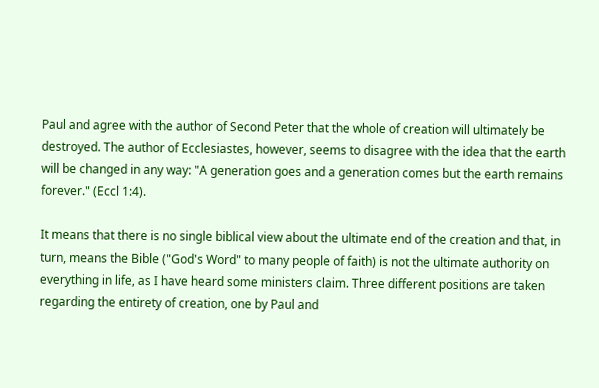Paul and agree with the author of Second Peter that the whole of creation will ultimately be destroyed. The author of Ecclesiastes, however, seems to disagree with the idea that the earth will be changed in any way: "A generation goes and a generation comes but the earth remains forever." (Eccl 1:4).

It means that there is no single biblical view about the ultimate end of the creation and that, in turn, means the Bible ("God's Word" to many people of faith) is not the ultimate authority on everything in life, as I have heard some ministers claim. Three different positions are taken regarding the entirety of creation, one by Paul and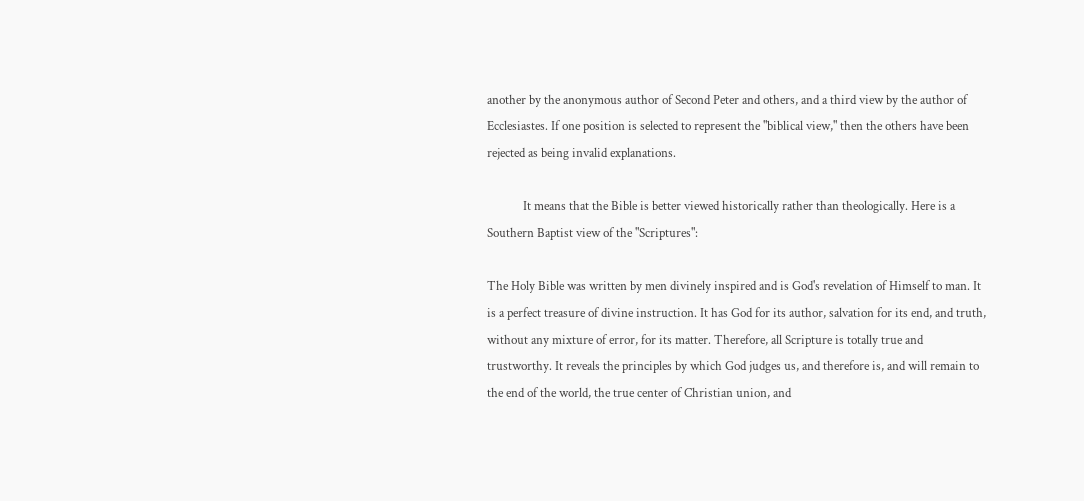another by the anonymous author of Second Peter and others, and a third view by the author of Ecclesiastes. If one position is selected to represent the "biblical view," then the others have been rejected as being invalid explanations.

            It means that the Bible is better viewed historically rather than theologically. Here is a Southern Baptist view of the "Scriptures":

The Holy Bible was written by men divinely inspired and is God's revelation of Himself to man. It is a perfect treasure of divine instruction. It has God for its author, salvation for its end, and truth, without any mixture of error, for its matter. Therefore, all Scripture is totally true and trustworthy. It reveals the principles by which God judges us, and therefore is, and will remain to the end of the world, the true center of Christian union, and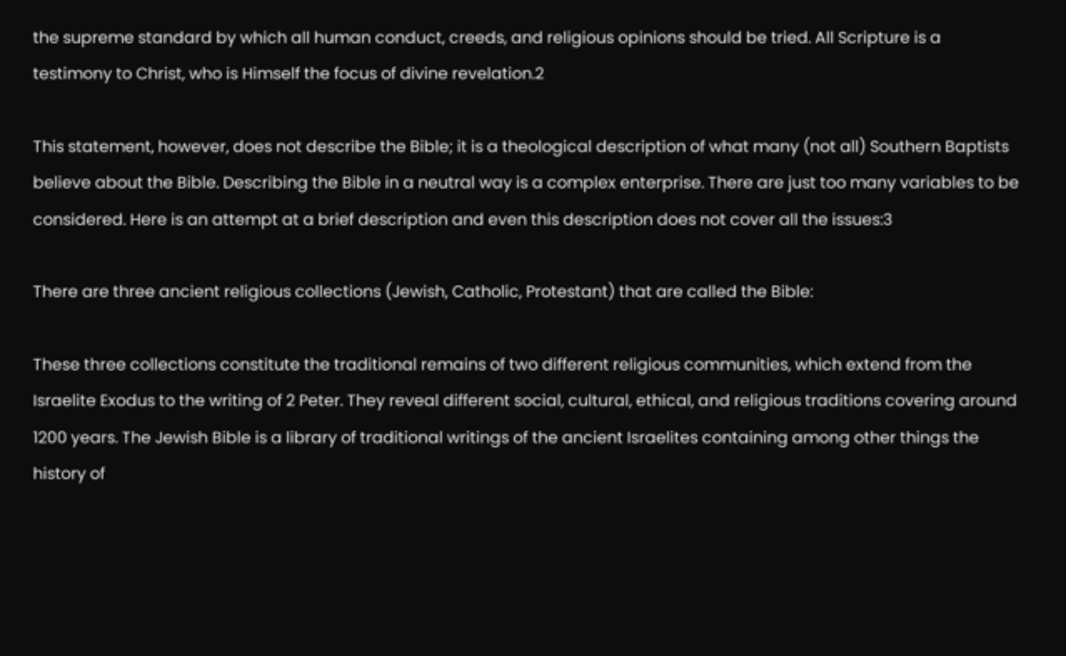the supreme standard by which all human conduct, creeds, and religious opinions should be tried. All Scripture is a testimony to Christ, who is Himself the focus of divine revelation.2

This statement, however, does not describe the Bible; it is a theological description of what many (not all) Southern Baptists believe about the Bible. Describing the Bible in a neutral way is a complex enterprise. There are just too many variables to be considered. Here is an attempt at a brief description and even this description does not cover all the issues:3

There are three ancient religious collections (Jewish, Catholic, Protestant) that are called the Bible:

These three collections constitute the traditional remains of two different religious communities, which extend from the Israelite Exodus to the writing of 2 Peter. They reveal different social, cultural, ethical, and religious traditions covering around 1200 years. The Jewish Bible is a library of traditional writings of the ancient Israelites containing among other things the history of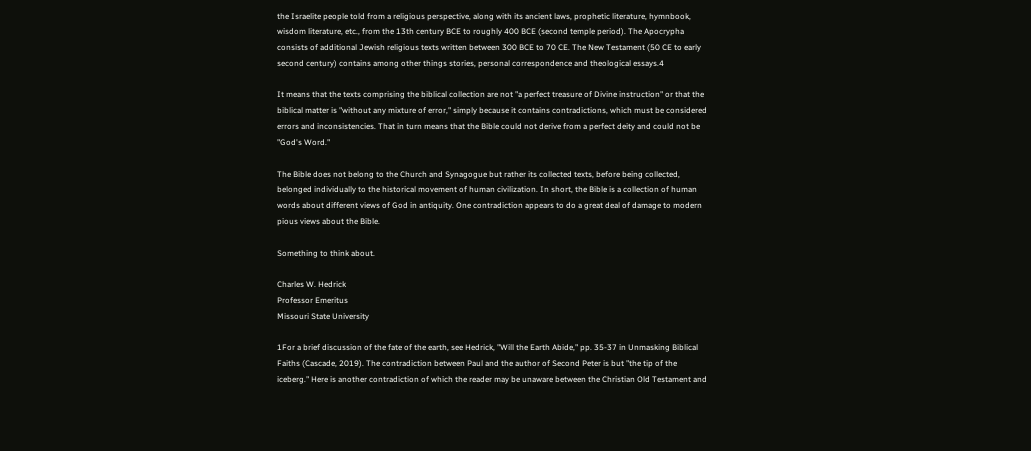the Israelite people told from a religious perspective, along with its ancient laws, prophetic literature, hymnbook, wisdom literature, etc., from the 13th century BCE to roughly 400 BCE (second temple period). The Apocrypha consists of additional Jewish religious texts written between 300 BCE to 70 CE. The New Testament (50 CE to early second century) contains among other things stories, personal correspondence and theological essays.4

It means that the texts comprising the biblical collection are not "a perfect treasure of Divine instruction" or that the biblical matter is "without any mixture of error," simply because it contains contradictions, which must be considered errors and inconsistencies. That in turn means that the Bible could not derive from a perfect deity and could not be "God's Word."

The Bible does not belong to the Church and Synagogue but rather its collected texts, before being collected, belonged individually to the historical movement of human civilization. In short, the Bible is a collection of human words about different views of God in antiquity. One contradiction appears to do a great deal of damage to modern pious views about the Bible.

Something to think about.

Charles W. Hedrick
Professor Emeritus
Missouri State University

1For a brief discussion of the fate of the earth, see Hedrick, "Will the Earth Abide," pp. 35-37 in Unmasking Biblical Faiths (Cascade, 2019). The contradiction between Paul and the author of Second Peter is but "the tip of the iceberg." Here is another contradiction of which the reader may be unaware between the Christian Old Testament and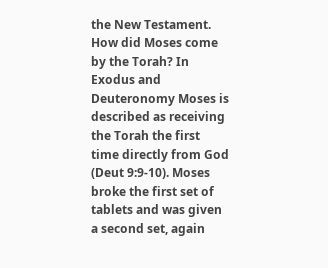the New Testament. How did Moses come by the Torah? In Exodus and Deuteronomy Moses is described as receiving the Torah the first time directly from God (Deut 9:9-10). Moses broke the first set of tablets and was given a second set, again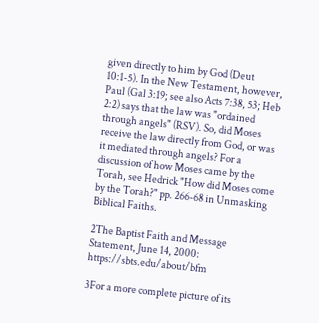given directly to him by God (Deut 10:1-5). In the New Testament, however, Paul (Gal 3:19; see also Acts 7:38, 53; Heb 2:2) says that the law was "ordained through angels" (RSV). So, did Moses receive the law directly from God, or was it mediated through angels? For a discussion of how Moses came by the Torah, see Hedrick "How did Moses come by the Torah?" pp. 266-68 in Unmasking Biblical Faiths.

2The Baptist Faith and Message Statement, June 14, 2000: https://sbts.edu/about/bfm

3For a more complete picture of its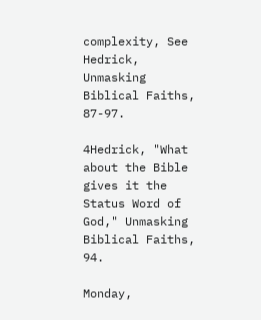complexity, See Hedrick, Unmasking Biblical Faiths, 87-97.

4Hedrick, "What about the Bible gives it the Status Word of God," Unmasking Biblical Faiths, 94.

Monday,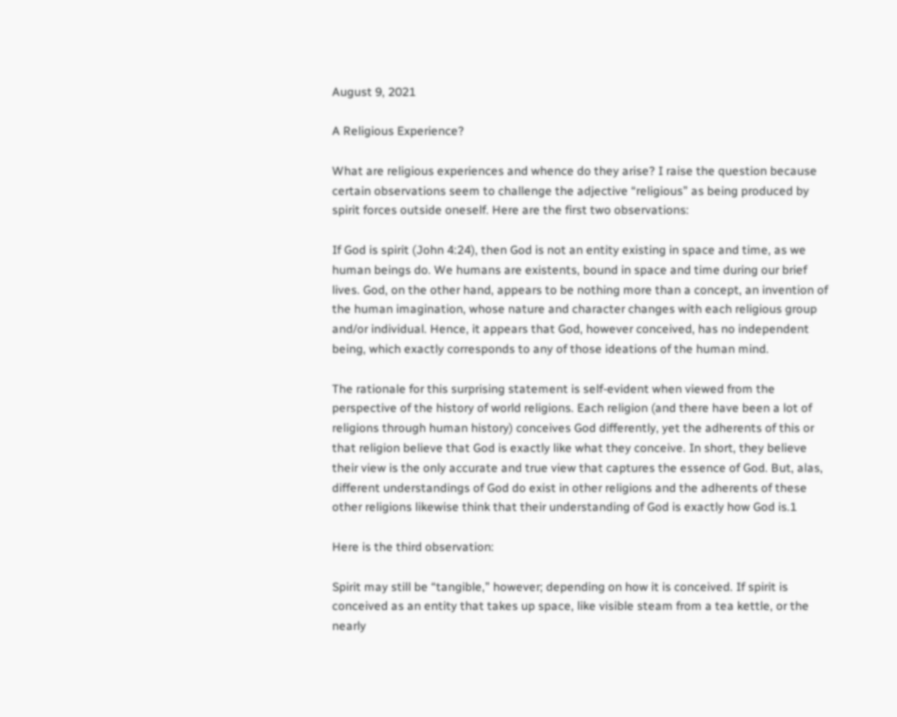August 9, 2021

A Religious Experience?

What are religious experiences and whence do they arise? I raise the question because certain observations seem to challenge the adjective “religious” as being produced by spirit forces outside oneself. Here are the first two observations:

If God is spirit (John 4:24), then God is not an entity existing in space and time, as we human beings do. We humans are existents, bound in space and time during our brief lives. God, on the other hand, appears to be nothing more than a concept, an invention of the human imagination, whose nature and character changes with each religious group and/or individual. Hence, it appears that God, however conceived, has no independent being, which exactly corresponds to any of those ideations of the human mind.

The rationale for this surprising statement is self-evident when viewed from the perspective of the history of world religions. Each religion (and there have been a lot of religions through human history) conceives God differently, yet the adherents of this or that religion believe that God is exactly like what they conceive. In short, they believe their view is the only accurate and true view that captures the essence of God. But, alas, different understandings of God do exist in other religions and the adherents of these other religions likewise think that their understanding of God is exactly how God is.1

Here is the third observation:

Spirit may still be “tangible,” however; depending on how it is conceived. If spirit is conceived as an entity that takes up space, like visible steam from a tea kettle, or the nearly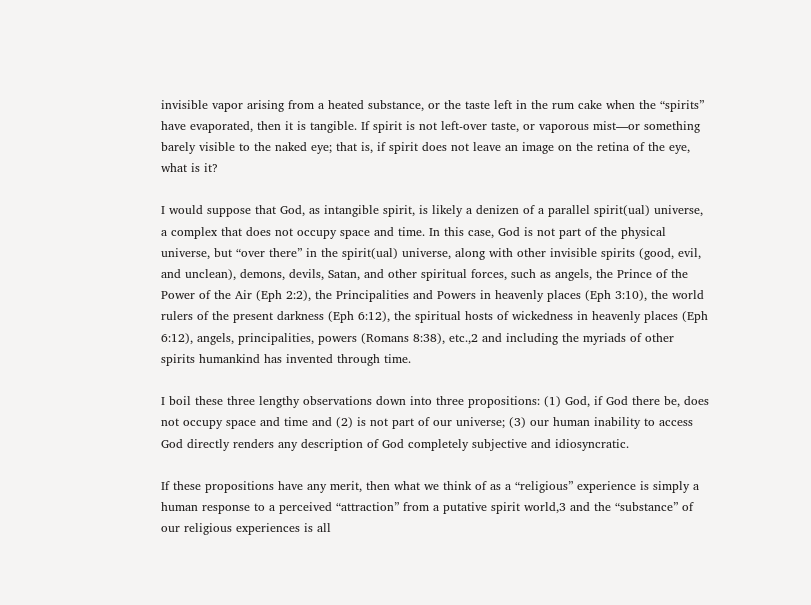invisible vapor arising from a heated substance, or the taste left in the rum cake when the “spirits” have evaporated, then it is tangible. If spirit is not left-over taste, or vaporous mist—or something barely visible to the naked eye; that is, if spirit does not leave an image on the retina of the eye, what is it?

I would suppose that God, as intangible spirit, is likely a denizen of a parallel spirit(ual) universe, a complex that does not occupy space and time. In this case, God is not part of the physical universe, but “over there” in the spirit(ual) universe, along with other invisible spirits (good, evil, and unclean), demons, devils, Satan, and other spiritual forces, such as angels, the Prince of the Power of the Air (Eph 2:2), the Principalities and Powers in heavenly places (Eph 3:10), the world rulers of the present darkness (Eph 6:12), the spiritual hosts of wickedness in heavenly places (Eph 6:12), angels, principalities, powers (Romans 8:38), etc.,2 and including the myriads of other spirits humankind has invented through time.

I boil these three lengthy observations down into three propositions: (1) God, if God there be, does not occupy space and time and (2) is not part of our universe; (3) our human inability to access God directly renders any description of God completely subjective and idiosyncratic.

If these propositions have any merit, then what we think of as a “religious” experience is simply a human response to a perceived “attraction” from a putative spirit world,3 and the “substance” of our religious experiences is all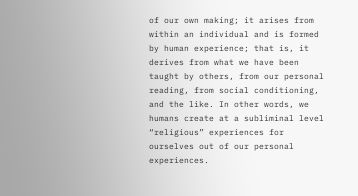of our own making; it arises from within an individual and is formed by human experience; that is, it derives from what we have been taught by others, from our personal reading, from social conditioning, and the like. In other words, we humans create at a subliminal level “religious” experiences for ourselves out of our personal experiences.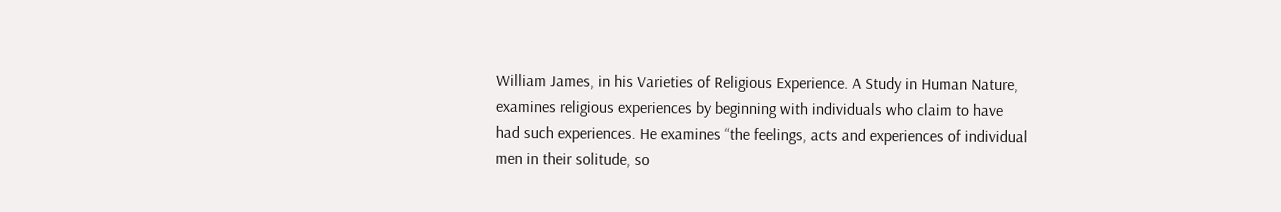William James, in his Varieties of Religious Experience. A Study in Human Nature, examines religious experiences by beginning with individuals who claim to have had such experiences. He examines “the feelings, acts and experiences of individual men in their solitude, so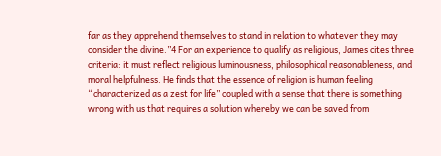far as they apprehend themselves to stand in relation to whatever they may consider the divine.”4 For an experience to qualify as religious, James cites three criteria: it must reflect religious luminousness, philosophical reasonableness, and moral helpfulness. He finds that the essence of religion is human feeling “characterized as a zest for life” coupled with a sense that there is something wrong with us that requires a solution whereby we can be saved from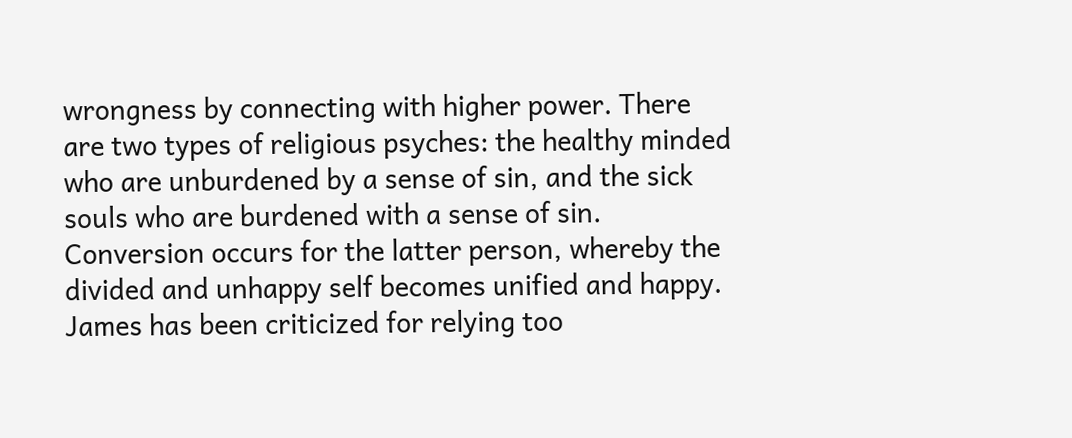wrongness by connecting with higher power. There are two types of religious psyches: the healthy minded who are unburdened by a sense of sin, and the sick souls who are burdened with a sense of sin. Conversion occurs for the latter person, whereby the divided and unhappy self becomes unified and happy. James has been criticized for relying too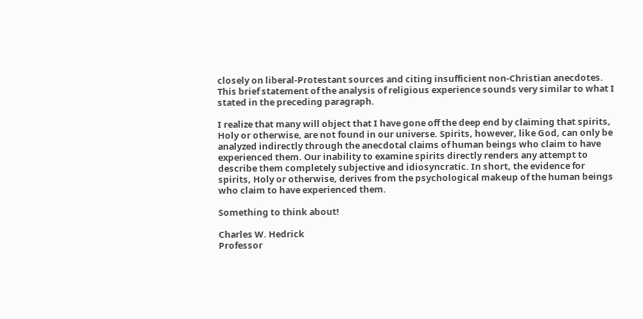closely on liberal-Protestant sources and citing insufficient non-Christian anecdotes. This brief statement of the analysis of religious experience sounds very similar to what I stated in the preceding paragraph.

I realize that many will object that I have gone off the deep end by claiming that spirits, Holy or otherwise, are not found in our universe. Spirits, however, like God, can only be analyzed indirectly through the anecdotal claims of human beings who claim to have experienced them. Our inability to examine spirits directly renders any attempt to describe them completely subjective and idiosyncratic. In short, the evidence for spirits, Holy or otherwise, derives from the psychological makeup of the human beings who claim to have experienced them.

Something to think about!

Charles W. Hedrick
Professor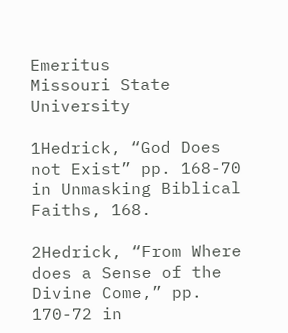Emeritus
Missouri State University

1Hedrick, “God Does not Exist” pp. 168-70 in Unmasking Biblical Faiths, 168.

2Hedrick, “From Where does a Sense of the Divine Come,” pp. 170-72 in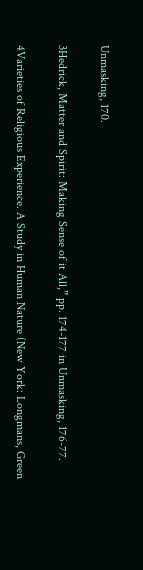Unmasking, 170.

3Hedrick, Matter and Spirit: Making Sense of it All,” pp. 174-177 in Unmasking, 176-77.

4Varieties of Religious Experience. A Study in Human Nature (New York: Longmans, Green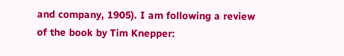and company, 1905). I am following a review of the book by Tim Knepper: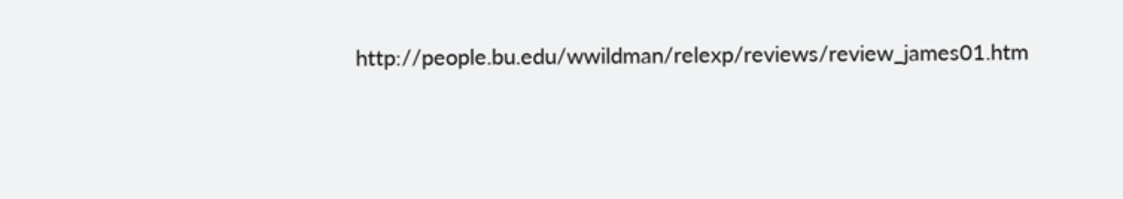http://people.bu.edu/wwildman/relexp/reviews/review_james01.htm